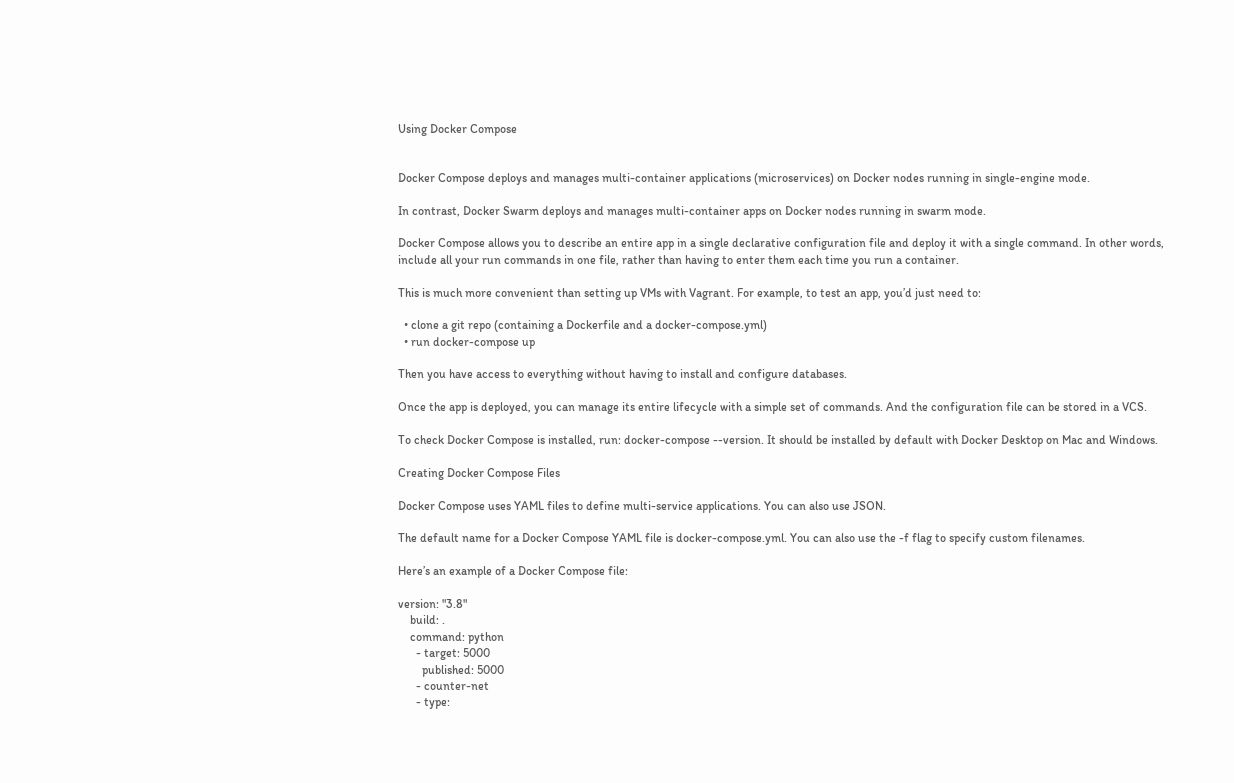Using Docker Compose


Docker Compose deploys and manages multi-container applications (microservices) on Docker nodes running in single-engine mode.

In contrast, Docker Swarm deploys and manages multi-container apps on Docker nodes running in swarm mode.

Docker Compose allows you to describe an entire app in a single declarative configuration file and deploy it with a single command. In other words, include all your run commands in one file, rather than having to enter them each time you run a container.

This is much more convenient than setting up VMs with Vagrant. For example, to test an app, you’d just need to:

  • clone a git repo (containing a Dockerfile and a docker-compose.yml)
  • run docker-compose up

Then you have access to everything without having to install and configure databases.

Once the app is deployed, you can manage its entire lifecycle with a simple set of commands. And the configuration file can be stored in a VCS.

To check Docker Compose is installed, run: docker-compose --version. It should be installed by default with Docker Desktop on Mac and Windows.

Creating Docker Compose Files

Docker Compose uses YAML files to define multi-service applications. You can also use JSON.

The default name for a Docker Compose YAML file is docker-compose.yml. You can also use the -f flag to specify custom filenames.

Here’s an example of a Docker Compose file:

version: "3.8"
    build: .
    command: python
      - target: 5000
        published: 5000
      - counter-net
      - type: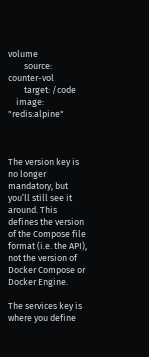volume
        source: counter-vol
        target: /code
    image: "redis:alpine"



The version key is no longer mandatory, but you’ll still see it around. This defines the version of the Compose file format (i.e. the API), not the version of Docker Compose or Docker Engine.

The services key is where you define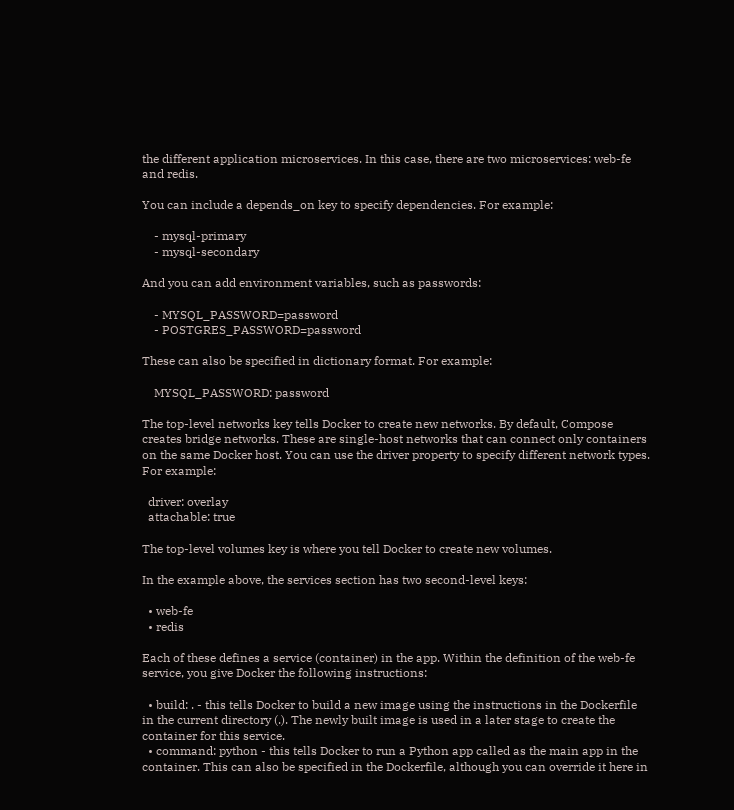the different application microservices. In this case, there are two microservices: web-fe and redis.

You can include a depends_on key to specify dependencies. For example:

    - mysql-primary
    - mysql-secondary

And you can add environment variables, such as passwords:

    - MYSQL_PASSWORD=password
    - POSTGRES_PASSWORD=password

These can also be specified in dictionary format. For example:

    MYSQL_PASSWORD: password

The top-level networks key tells Docker to create new networks. By default, Compose creates bridge networks. These are single-host networks that can connect only containers on the same Docker host. You can use the driver property to specify different network types. For example:

  driver: overlay
  attachable: true

The top-level volumes key is where you tell Docker to create new volumes.

In the example above, the services section has two second-level keys:

  • web-fe
  • redis

Each of these defines a service (container) in the app. Within the definition of the web-fe service, you give Docker the following instructions:

  • build: . - this tells Docker to build a new image using the instructions in the Dockerfile in the current directory (.). The newly built image is used in a later stage to create the container for this service.
  • command: python - this tells Docker to run a Python app called as the main app in the container. This can also be specified in the Dockerfile, although you can override it here in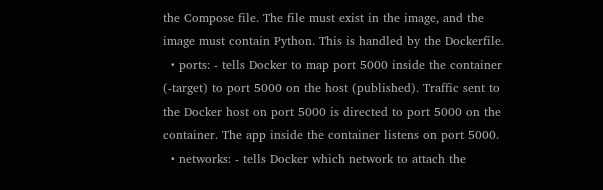the Compose file. The file must exist in the image, and the image must contain Python. This is handled by the Dockerfile.
  • ports: - tells Docker to map port 5000 inside the container (-target) to port 5000 on the host (published). Traffic sent to the Docker host on port 5000 is directed to port 5000 on the container. The app inside the container listens on port 5000.
  • networks: - tells Docker which network to attach the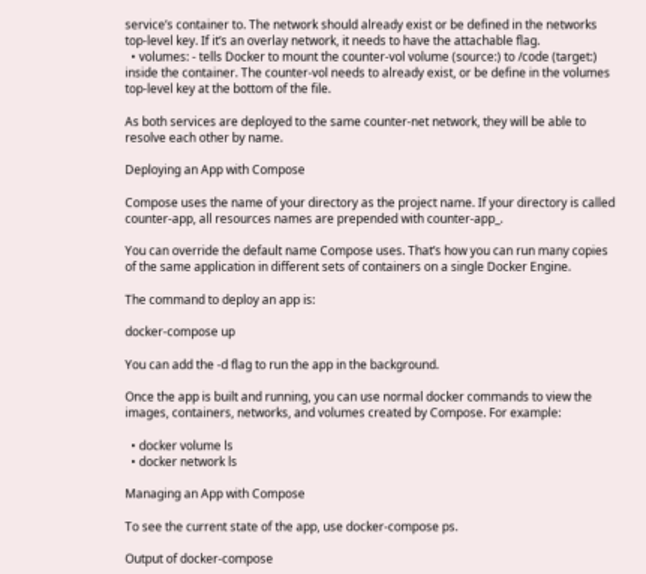service’s container to. The network should already exist or be defined in the networks top-level key. If it’s an overlay network, it needs to have the attachable flag.
  • volumes: - tells Docker to mount the counter-vol volume (source:) to /code (target:) inside the container. The counter-vol needs to already exist, or be define in the volumes top-level key at the bottom of the file.

As both services are deployed to the same counter-net network, they will be able to resolve each other by name.

Deploying an App with Compose

Compose uses the name of your directory as the project name. If your directory is called counter-app, all resources names are prepended with counter-app_.

You can override the default name Compose uses. That’s how you can run many copies of the same application in different sets of containers on a single Docker Engine.

The command to deploy an app is:

docker-compose up

You can add the -d flag to run the app in the background.

Once the app is built and running, you can use normal docker commands to view the images, containers, networks, and volumes created by Compose. For example:

  • docker volume ls
  • docker network ls

Managing an App with Compose

To see the current state of the app, use docker-compose ps.

Output of docker-compose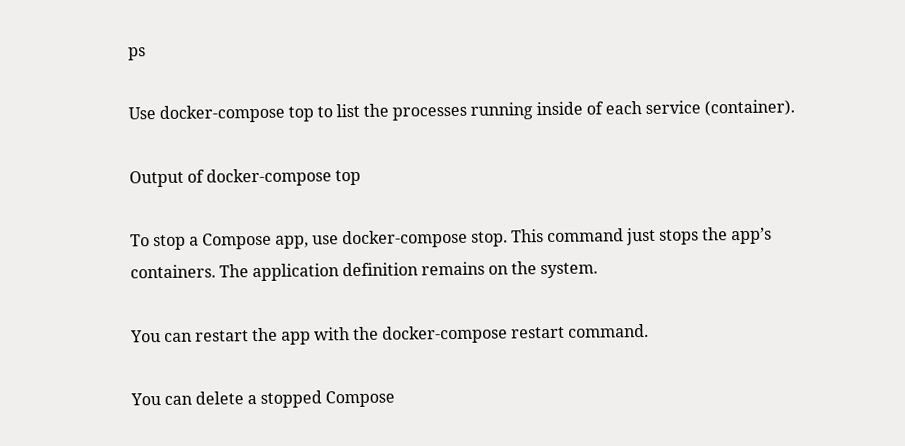ps

Use docker-compose top to list the processes running inside of each service (container).

Output of docker-compose top

To stop a Compose app, use docker-compose stop. This command just stops the app’s containers. The application definition remains on the system.

You can restart the app with the docker-compose restart command.

You can delete a stopped Compose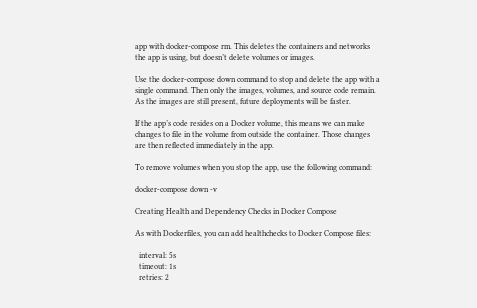app with docker-compose rm. This deletes the containers and networks the app is using, but doesn’t delete volumes or images.

Use the docker-compose down command to stop and delete the app with a single command. Then only the images, volumes, and source code remain. As the images are still present, future deployments will be faster.

If the app’s code resides on a Docker volume, this means we can make changes to file in the volume from outside the container. Those changes are then reflected immediately in the app.

To remove volumes when you stop the app, use the following command:

docker-compose down -v

Creating Health and Dependency Checks in Docker Compose

As with Dockerfiles, you can add healthchecks to Docker Compose files:

  interval: 5s
  timeout: 1s
  retries: 2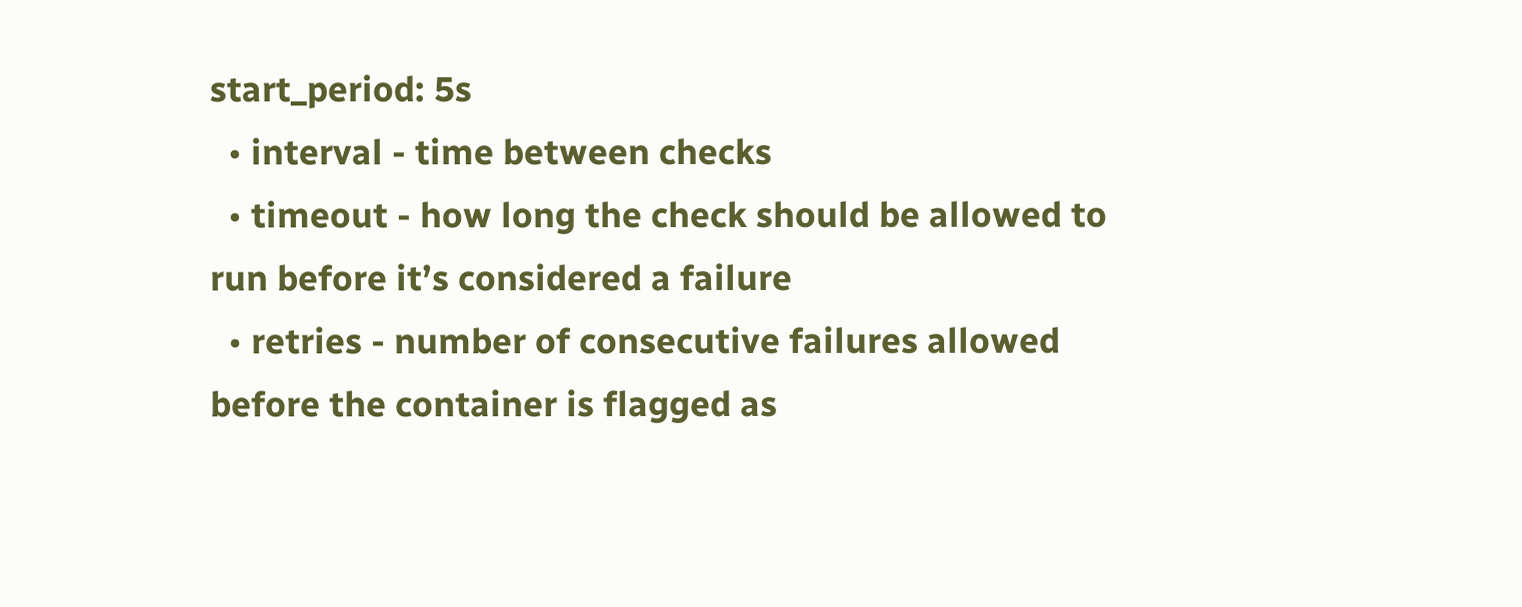start_period: 5s
  • interval - time between checks
  • timeout - how long the check should be allowed to run before it’s considered a failure
  • retries - number of consecutive failures allowed before the container is flagged as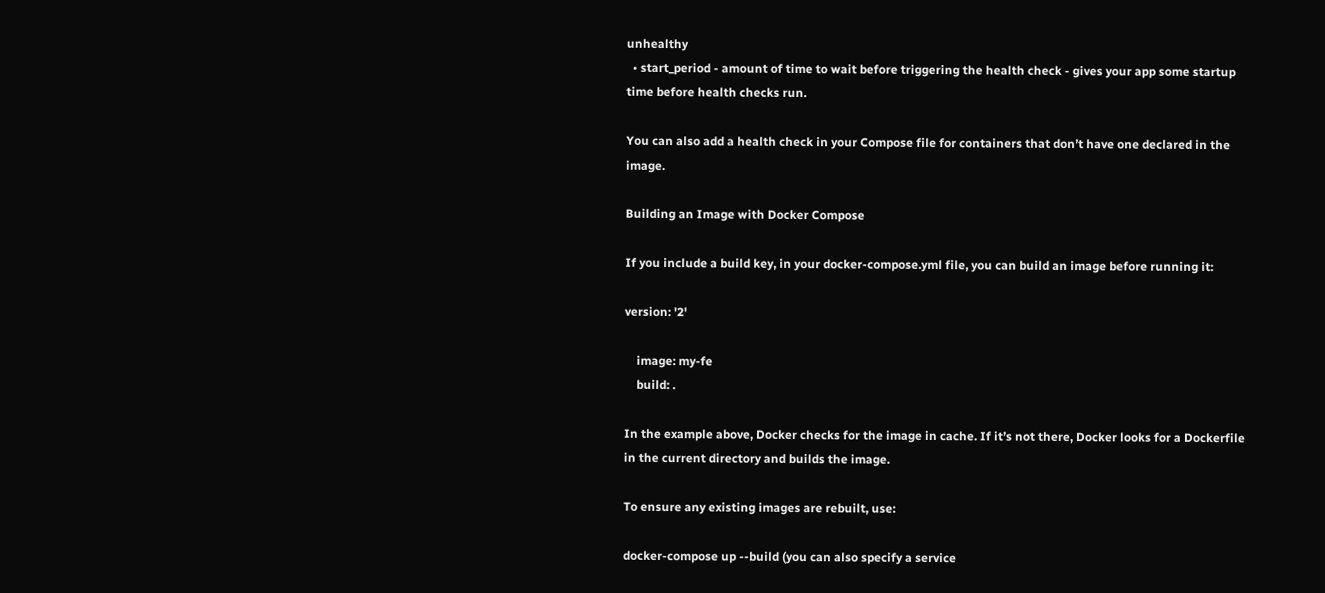unhealthy
  • start_period - amount of time to wait before triggering the health check - gives your app some startup time before health checks run.

You can also add a health check in your Compose file for containers that don’t have one declared in the image.

Building an Image with Docker Compose

If you include a build key, in your docker-compose.yml file, you can build an image before running it:

version: '2'

    image: my-fe
    build: .

In the example above, Docker checks for the image in cache. If it’s not there, Docker looks for a Dockerfile in the current directory and builds the image.

To ensure any existing images are rebuilt, use:

docker-compose up --build (you can also specify a service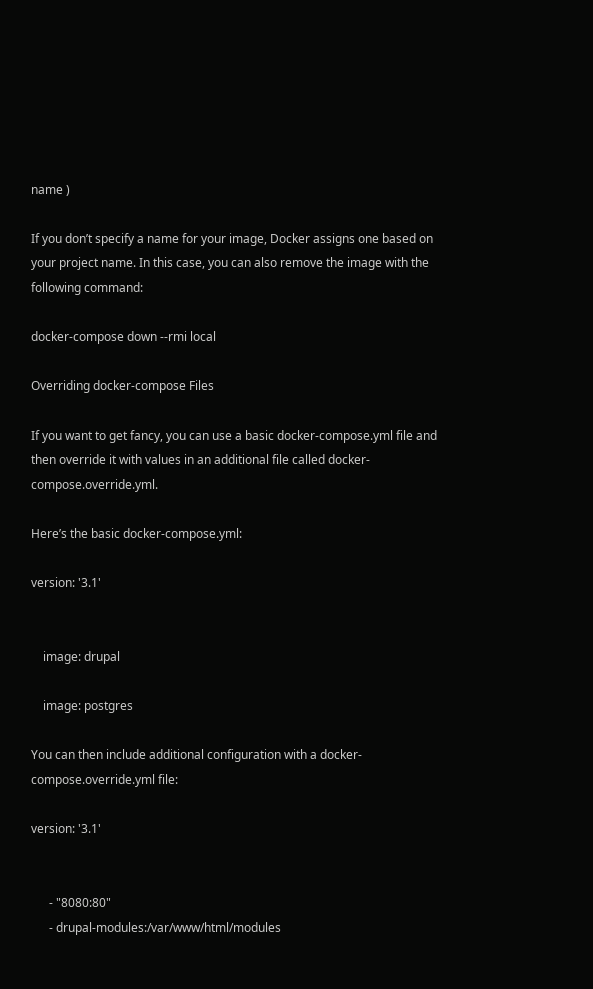name )

If you don’t specify a name for your image, Docker assigns one based on your project name. In this case, you can also remove the image with the following command:

docker-compose down --rmi local

Overriding docker-compose Files

If you want to get fancy, you can use a basic docker-compose.yml file and then override it with values in an additional file called docker-compose.override.yml.

Here’s the basic docker-compose.yml:

version: '3.1'


    image: drupal

    image: postgres

You can then include additional configuration with a docker-compose.override.yml file:

version: '3.1'


      - "8080:80"
      - drupal-modules:/var/www/html/modules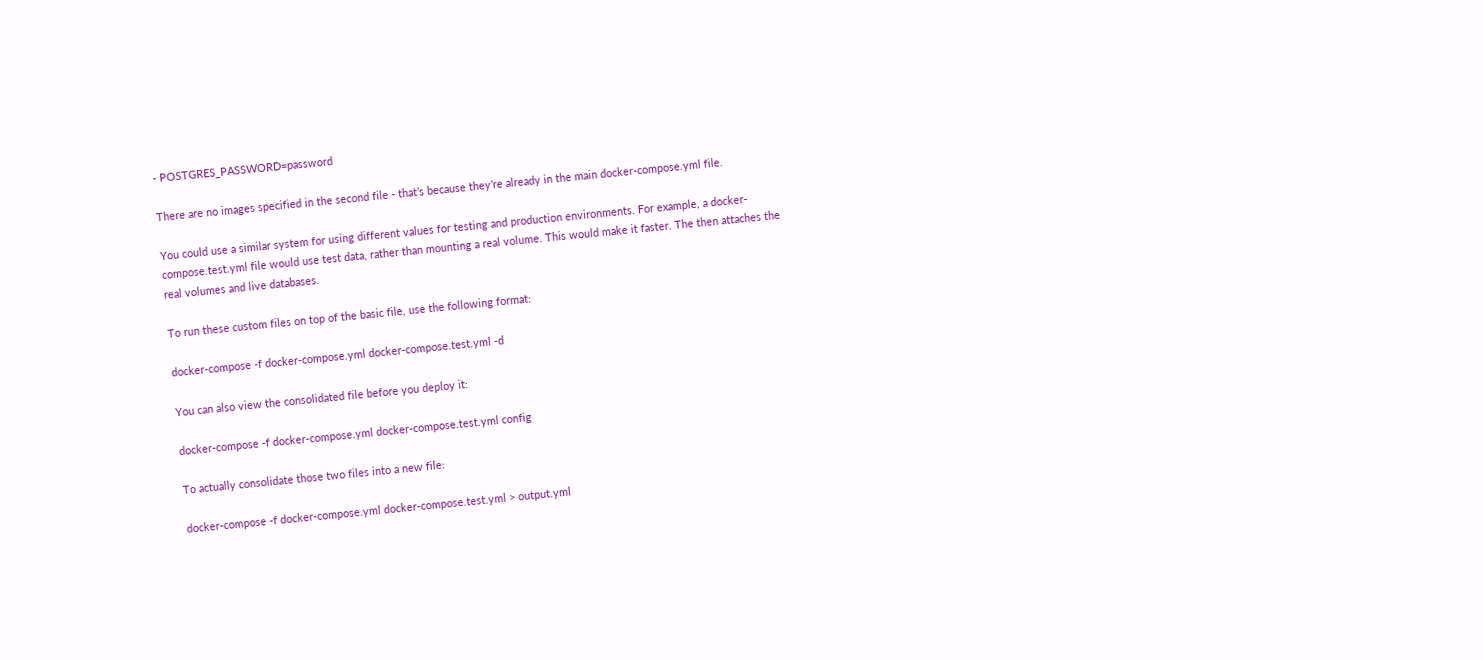- POSTGRES_PASSWORD=password

There are no images specified in the second file - that’s because they’re already in the main docker-compose.yml file.

You could use a similar system for using different values for testing and production environments. For example, a docker-compose.test.yml file would use test data, rather than mounting a real volume. This would make it faster. The then attaches the real volumes and live databases.

To run these custom files on top of the basic file, use the following format:

docker-compose -f docker-compose.yml docker-compose.test.yml -d

You can also view the consolidated file before you deploy it:

docker-compose -f docker-compose.yml docker-compose.test.yml config

To actually consolidate those two files into a new file:

docker-compose -f docker-compose.yml docker-compose.test.yml > output.yml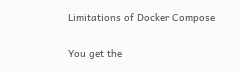Limitations of Docker Compose

You get the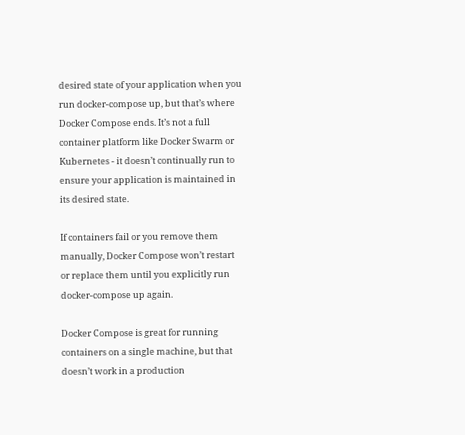desired state of your application when you run docker-compose up, but that’s where Docker Compose ends. It’s not a full container platform like Docker Swarm or Kubernetes - it doesn’t continually run to ensure your application is maintained in its desired state.

If containers fail or you remove them manually, Docker Compose won’t restart or replace them until you explicitly run docker-compose up again.

Docker Compose is great for running containers on a single machine, but that doesn’t work in a production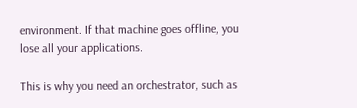environment. If that machine goes offline, you lose all your applications.

This is why you need an orchestrator, such as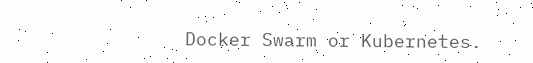Docker Swarm or Kubernetes.